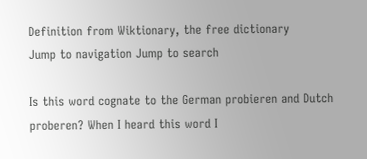Definition from Wiktionary, the free dictionary
Jump to navigation Jump to search

Is this word cognate to the German probieren and Dutch proberen? When I heard this word I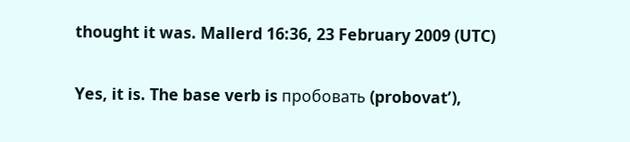thought it was. Mallerd 16:36, 23 February 2009 (UTC)

Yes, it is. The base verb is пробовать (probovatʹ),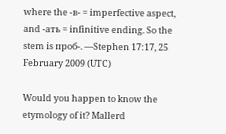where the -в- = imperfective aspect, and -ать = infinitive ending. So the stem is проб-. —Stephen 17:17, 25 February 2009 (UTC)

Would you happen to know the etymology of it? Mallerd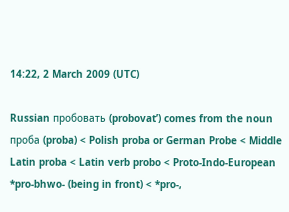14:22, 2 March 2009 (UTC)

Russian пробовать (probovatʹ) comes from the noun проба (proba) < Polish proba or German Probe < Middle Latin proba < Latin verb probo < Proto-Indo-European *pro-bhwo- (being in front) < *pro-,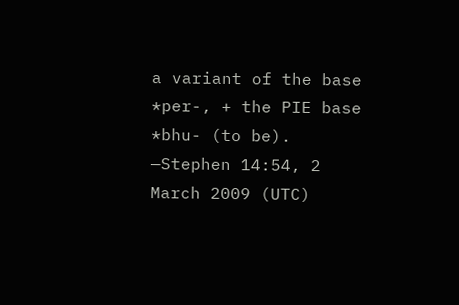a variant of the base *per-, + the PIE base *bhu- (to be). —Stephen 14:54, 2 March 2009 (UTC)